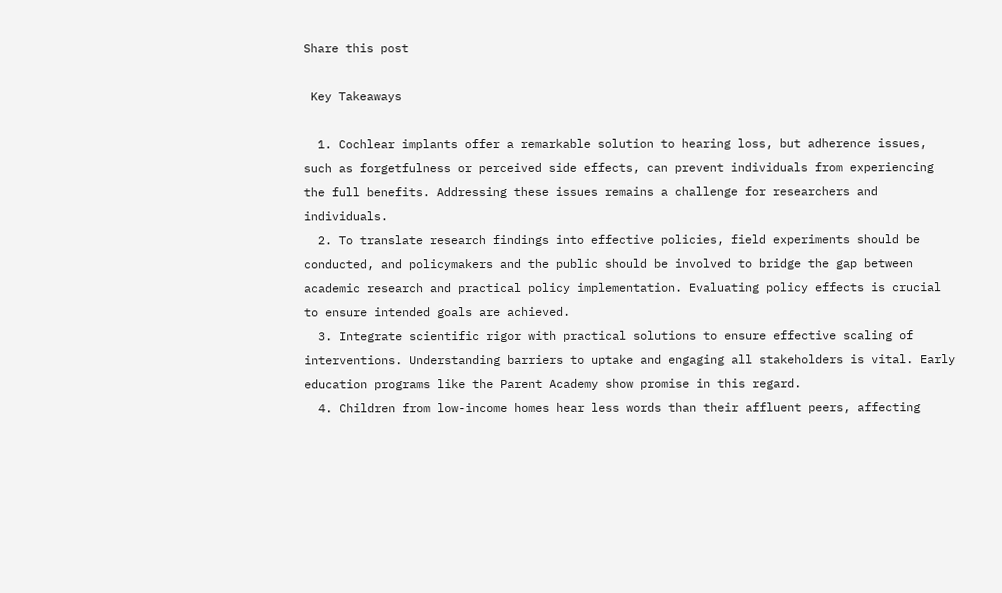Share this post

 Key Takeaways

  1. Cochlear implants offer a remarkable solution to hearing loss, but adherence issues, such as forgetfulness or perceived side effects, can prevent individuals from experiencing the full benefits. Addressing these issues remains a challenge for researchers and individuals.
  2. To translate research findings into effective policies, field experiments should be conducted, and policymakers and the public should be involved to bridge the gap between academic research and practical policy implementation. Evaluating policy effects is crucial to ensure intended goals are achieved.
  3. Integrate scientific rigor with practical solutions to ensure effective scaling of interventions. Understanding barriers to uptake and engaging all stakeholders is vital. Early education programs like the Parent Academy show promise in this regard.
  4. Children from low-income homes hear less words than their affluent peers, affecting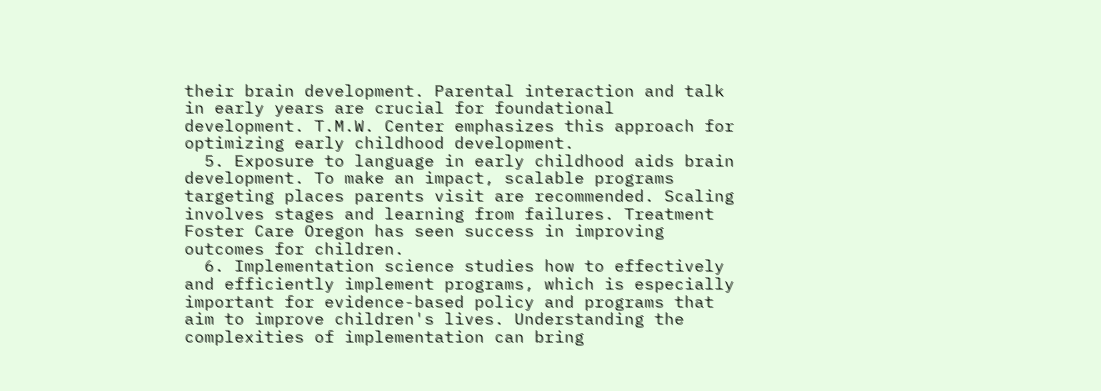their brain development. Parental interaction and talk in early years are crucial for foundational development. T.M.W. Center emphasizes this approach for optimizing early childhood development.
  5. Exposure to language in early childhood aids brain development. To make an impact, scalable programs targeting places parents visit are recommended. Scaling involves stages and learning from failures. Treatment Foster Care Oregon has seen success in improving outcomes for children.
  6. Implementation science studies how to effectively and efficiently implement programs, which is especially important for evidence-based policy and programs that aim to improve children's lives. Understanding the complexities of implementation can bring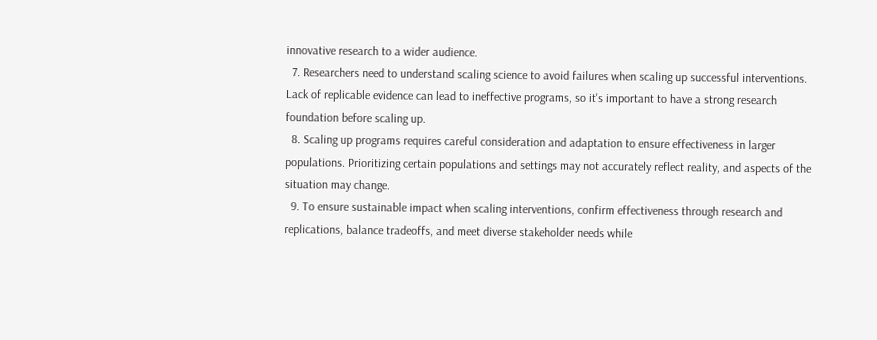innovative research to a wider audience.
  7. Researchers need to understand scaling science to avoid failures when scaling up successful interventions. Lack of replicable evidence can lead to ineffective programs, so it's important to have a strong research foundation before scaling up.
  8. Scaling up programs requires careful consideration and adaptation to ensure effectiveness in larger populations. Prioritizing certain populations and settings may not accurately reflect reality, and aspects of the situation may change.
  9. To ensure sustainable impact when scaling interventions, confirm effectiveness through research and replications, balance tradeoffs, and meet diverse stakeholder needs while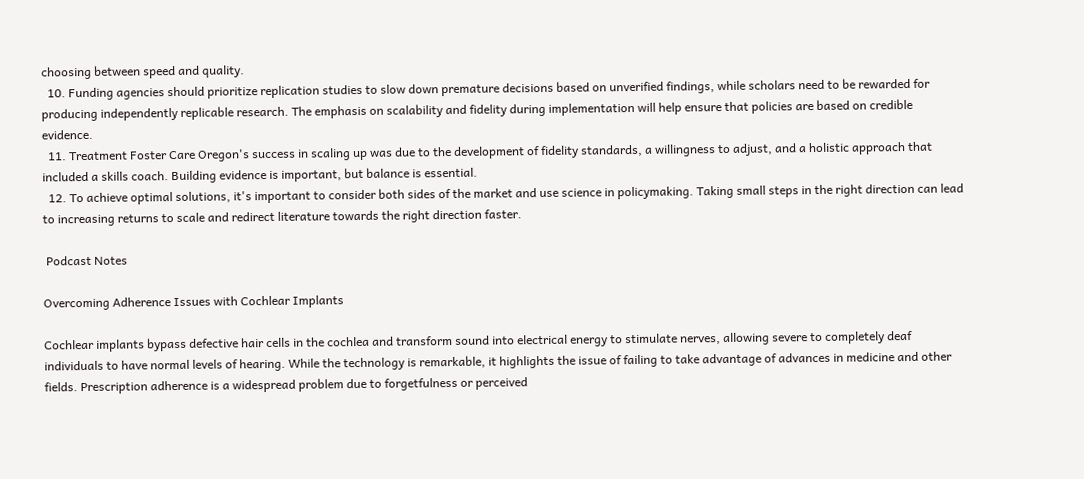choosing between speed and quality.
  10. Funding agencies should prioritize replication studies to slow down premature decisions based on unverified findings, while scholars need to be rewarded for producing independently replicable research. The emphasis on scalability and fidelity during implementation will help ensure that policies are based on credible evidence.
  11. Treatment Foster Care Oregon's success in scaling up was due to the development of fidelity standards, a willingness to adjust, and a holistic approach that included a skills coach. Building evidence is important, but balance is essential.
  12. To achieve optimal solutions, it's important to consider both sides of the market and use science in policymaking. Taking small steps in the right direction can lead to increasing returns to scale and redirect literature towards the right direction faster.

 Podcast Notes

Overcoming Adherence Issues with Cochlear Implants

Cochlear implants bypass defective hair cells in the cochlea and transform sound into electrical energy to stimulate nerves, allowing severe to completely deaf individuals to have normal levels of hearing. While the technology is remarkable, it highlights the issue of failing to take advantage of advances in medicine and other fields. Prescription adherence is a widespread problem due to forgetfulness or perceived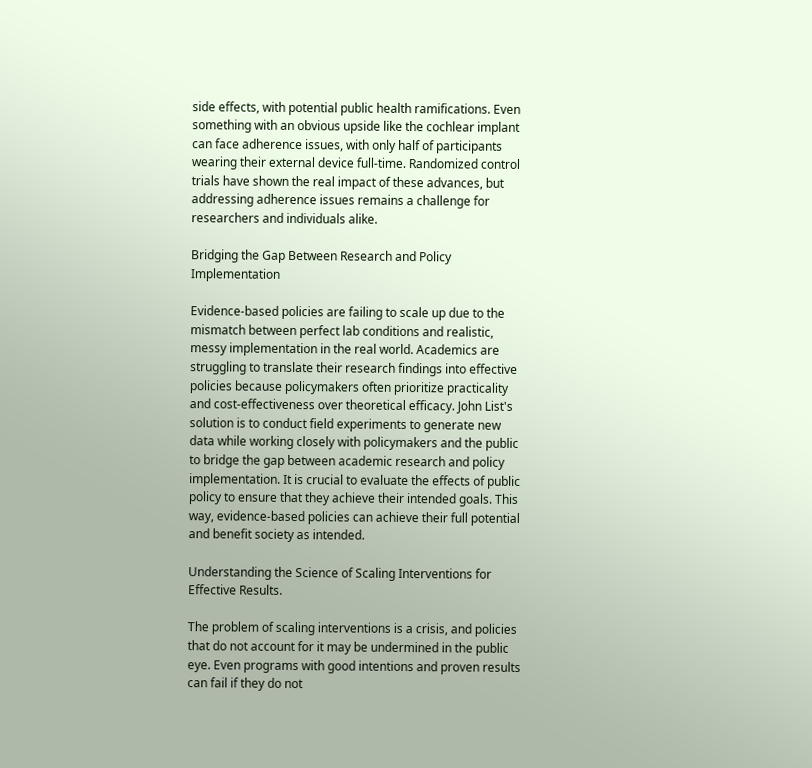side effects, with potential public health ramifications. Even something with an obvious upside like the cochlear implant can face adherence issues, with only half of participants wearing their external device full-time. Randomized control trials have shown the real impact of these advances, but addressing adherence issues remains a challenge for researchers and individuals alike.

Bridging the Gap Between Research and Policy Implementation

Evidence-based policies are failing to scale up due to the mismatch between perfect lab conditions and realistic, messy implementation in the real world. Academics are struggling to translate their research findings into effective policies because policymakers often prioritize practicality and cost-effectiveness over theoretical efficacy. John List's solution is to conduct field experiments to generate new data while working closely with policymakers and the public to bridge the gap between academic research and policy implementation. It is crucial to evaluate the effects of public policy to ensure that they achieve their intended goals. This way, evidence-based policies can achieve their full potential and benefit society as intended.

Understanding the Science of Scaling Interventions for Effective Results.

The problem of scaling interventions is a crisis, and policies that do not account for it may be undermined in the public eye. Even programs with good intentions and proven results can fail if they do not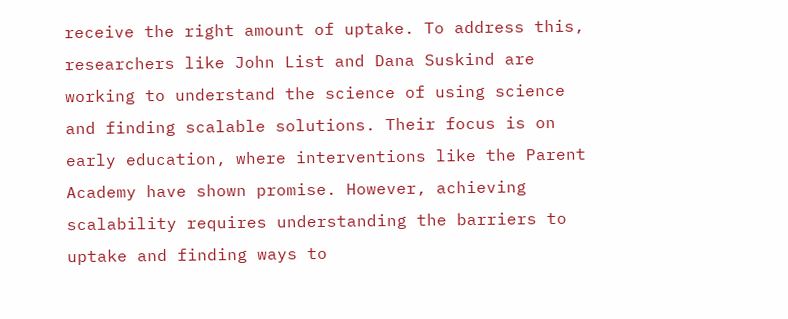receive the right amount of uptake. To address this, researchers like John List and Dana Suskind are working to understand the science of using science and finding scalable solutions. Their focus is on early education, where interventions like the Parent Academy have shown promise. However, achieving scalability requires understanding the barriers to uptake and finding ways to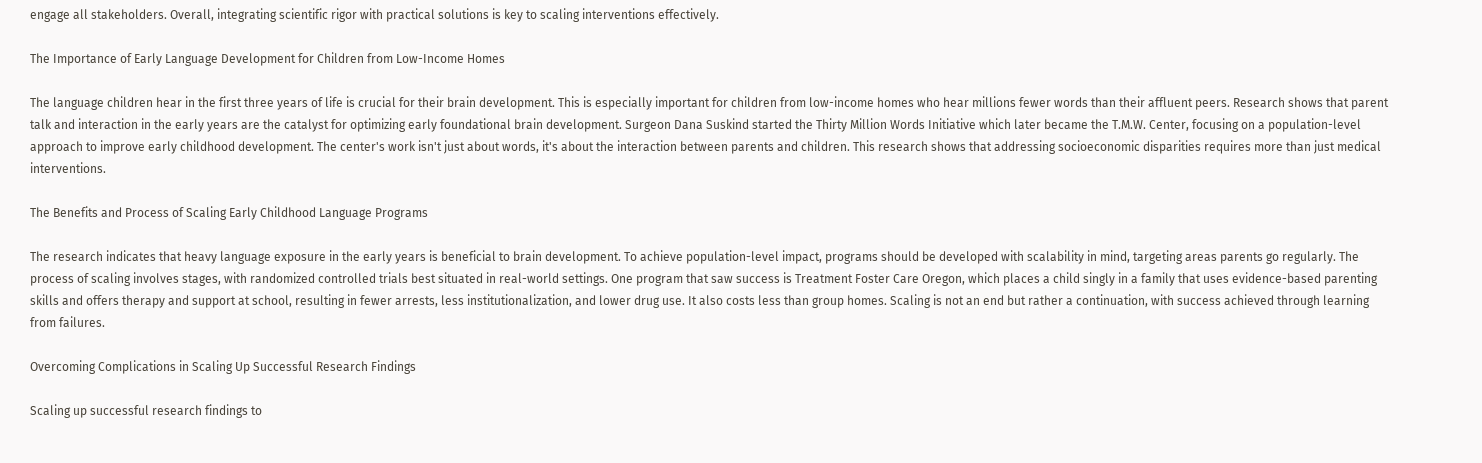engage all stakeholders. Overall, integrating scientific rigor with practical solutions is key to scaling interventions effectively.

The Importance of Early Language Development for Children from Low-Income Homes

The language children hear in the first three years of life is crucial for their brain development. This is especially important for children from low-income homes who hear millions fewer words than their affluent peers. Research shows that parent talk and interaction in the early years are the catalyst for optimizing early foundational brain development. Surgeon Dana Suskind started the Thirty Million Words Initiative which later became the T.M.W. Center, focusing on a population-level approach to improve early childhood development. The center's work isn't just about words, it's about the interaction between parents and children. This research shows that addressing socioeconomic disparities requires more than just medical interventions.

The Benefits and Process of Scaling Early Childhood Language Programs

The research indicates that heavy language exposure in the early years is beneficial to brain development. To achieve population-level impact, programs should be developed with scalability in mind, targeting areas parents go regularly. The process of scaling involves stages, with randomized controlled trials best situated in real-world settings. One program that saw success is Treatment Foster Care Oregon, which places a child singly in a family that uses evidence-based parenting skills and offers therapy and support at school, resulting in fewer arrests, less institutionalization, and lower drug use. It also costs less than group homes. Scaling is not an end but rather a continuation, with success achieved through learning from failures.

Overcoming Complications in Scaling Up Successful Research Findings

Scaling up successful research findings to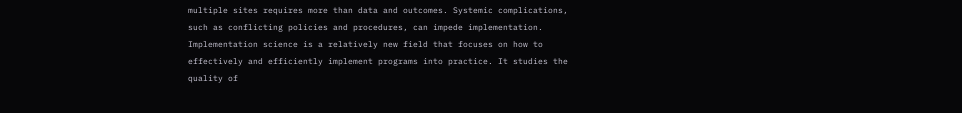multiple sites requires more than data and outcomes. Systemic complications, such as conflicting policies and procedures, can impede implementation. Implementation science is a relatively new field that focuses on how to effectively and efficiently implement programs into practice. It studies the quality of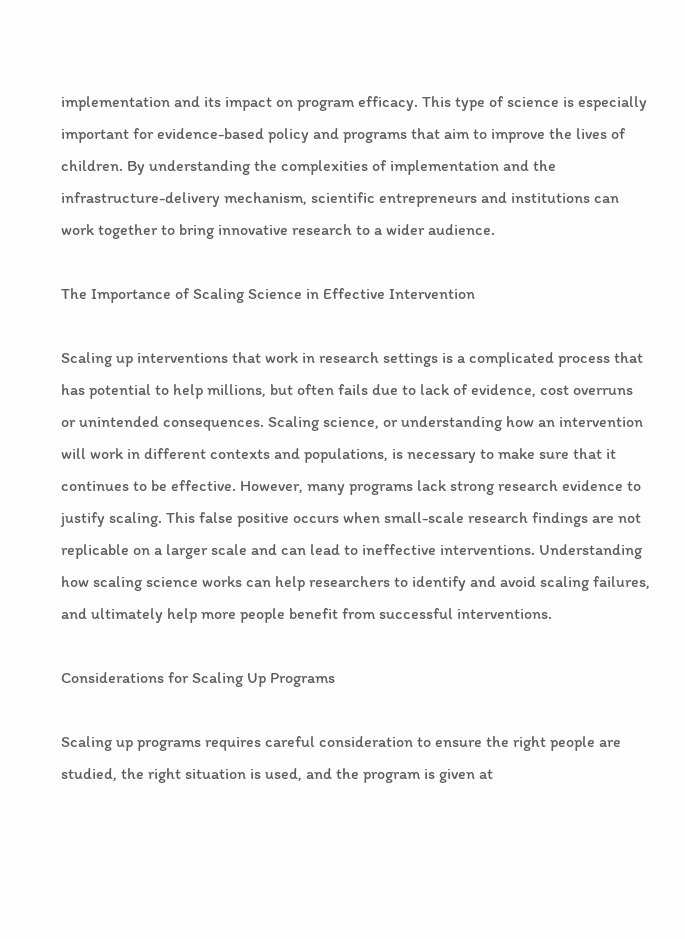implementation and its impact on program efficacy. This type of science is especially important for evidence-based policy and programs that aim to improve the lives of children. By understanding the complexities of implementation and the infrastructure-delivery mechanism, scientific entrepreneurs and institutions can work together to bring innovative research to a wider audience.

The Importance of Scaling Science in Effective Intervention

Scaling up interventions that work in research settings is a complicated process that has potential to help millions, but often fails due to lack of evidence, cost overruns or unintended consequences. Scaling science, or understanding how an intervention will work in different contexts and populations, is necessary to make sure that it continues to be effective. However, many programs lack strong research evidence to justify scaling. This false positive occurs when small-scale research findings are not replicable on a larger scale and can lead to ineffective interventions. Understanding how scaling science works can help researchers to identify and avoid scaling failures, and ultimately help more people benefit from successful interventions.

Considerations for Scaling Up Programs

Scaling up programs requires careful consideration to ensure the right people are studied, the right situation is used, and the program is given at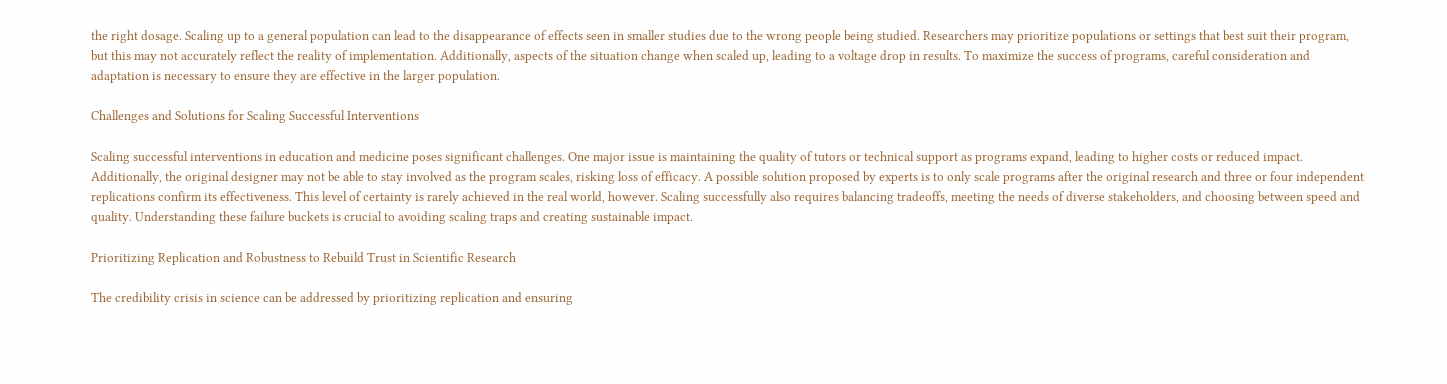the right dosage. Scaling up to a general population can lead to the disappearance of effects seen in smaller studies due to the wrong people being studied. Researchers may prioritize populations or settings that best suit their program, but this may not accurately reflect the reality of implementation. Additionally, aspects of the situation change when scaled up, leading to a voltage drop in results. To maximize the success of programs, careful consideration and adaptation is necessary to ensure they are effective in the larger population.

Challenges and Solutions for Scaling Successful Interventions

Scaling successful interventions in education and medicine poses significant challenges. One major issue is maintaining the quality of tutors or technical support as programs expand, leading to higher costs or reduced impact. Additionally, the original designer may not be able to stay involved as the program scales, risking loss of efficacy. A possible solution proposed by experts is to only scale programs after the original research and three or four independent replications confirm its effectiveness. This level of certainty is rarely achieved in the real world, however. Scaling successfully also requires balancing tradeoffs, meeting the needs of diverse stakeholders, and choosing between speed and quality. Understanding these failure buckets is crucial to avoiding scaling traps and creating sustainable impact.

Prioritizing Replication and Robustness to Rebuild Trust in Scientific Research

The credibility crisis in science can be addressed by prioritizing replication and ensuring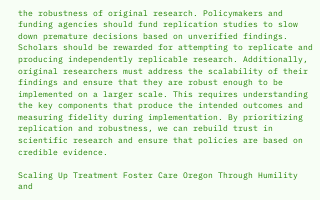the robustness of original research. Policymakers and funding agencies should fund replication studies to slow down premature decisions based on unverified findings. Scholars should be rewarded for attempting to replicate and producing independently replicable research. Additionally, original researchers must address the scalability of their findings and ensure that they are robust enough to be implemented on a larger scale. This requires understanding the key components that produce the intended outcomes and measuring fidelity during implementation. By prioritizing replication and robustness, we can rebuild trust in scientific research and ensure that policies are based on credible evidence.

Scaling Up Treatment Foster Care Oregon Through Humility and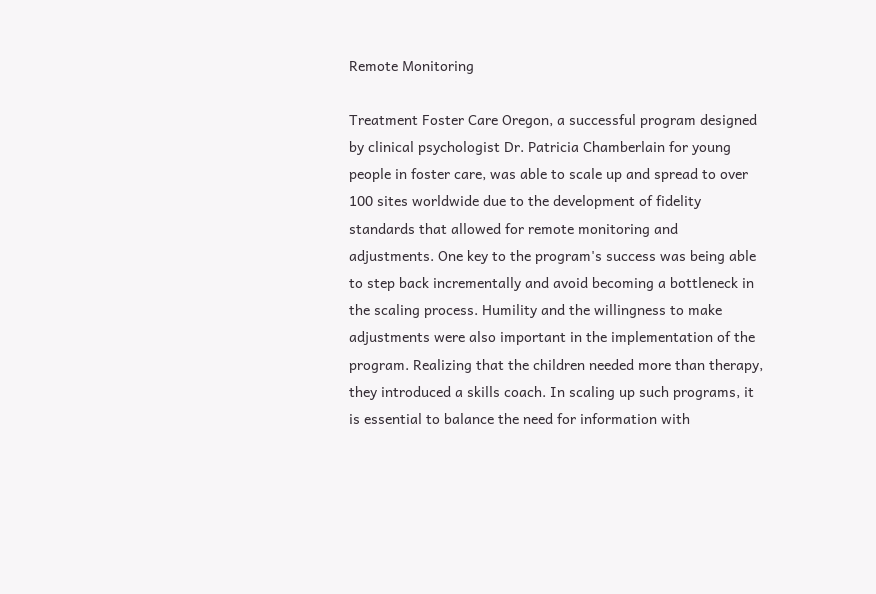Remote Monitoring

Treatment Foster Care Oregon, a successful program designed by clinical psychologist Dr. Patricia Chamberlain for young people in foster care, was able to scale up and spread to over 100 sites worldwide due to the development of fidelity standards that allowed for remote monitoring and adjustments. One key to the program's success was being able to step back incrementally and avoid becoming a bottleneck in the scaling process. Humility and the willingness to make adjustments were also important in the implementation of the program. Realizing that the children needed more than therapy, they introduced a skills coach. In scaling up such programs, it is essential to balance the need for information with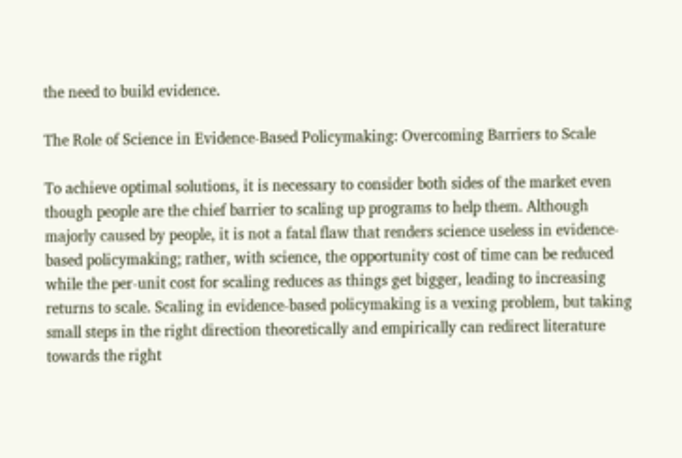the need to build evidence.

The Role of Science in Evidence-Based Policymaking: Overcoming Barriers to Scale

To achieve optimal solutions, it is necessary to consider both sides of the market even though people are the chief barrier to scaling up programs to help them. Although majorly caused by people, it is not a fatal flaw that renders science useless in evidence-based policymaking; rather, with science, the opportunity cost of time can be reduced while the per-unit cost for scaling reduces as things get bigger, leading to increasing returns to scale. Scaling in evidence-based policymaking is a vexing problem, but taking small steps in the right direction theoretically and empirically can redirect literature towards the right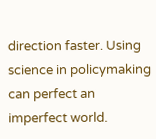direction faster. Using science in policymaking can perfect an imperfect world.